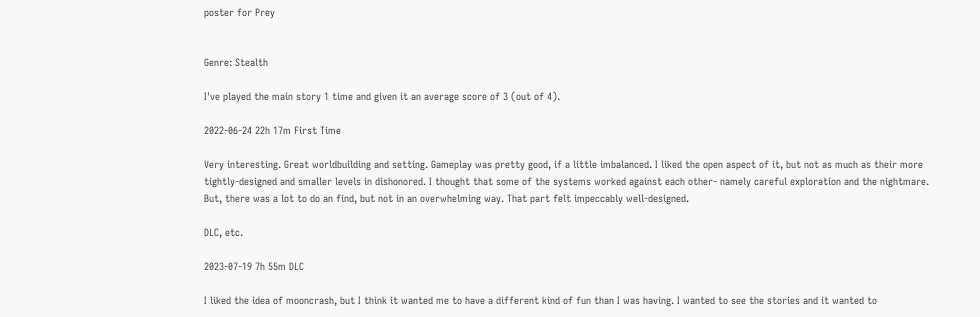poster for Prey


Genre: Stealth

I've played the main story 1 time and given it an average score of 3 (out of 4).

2022-06-24 22h 17m First Time

Very interesting. Great worldbuilding and setting. Gameplay was pretty good, if a little imbalanced. I liked the open aspect of it, but not as much as their more tightly-designed and smaller levels in dishonored. I thought that some of the systems worked against each other- namely careful exploration and the nightmare. But, there was a lot to do an find, but not in an overwhelming way. That part felt impeccably well-designed.

DLC, etc.

2023-07-19 7h 55m DLC

I liked the idea of mooncrash, but I think it wanted me to have a different kind of fun than I was having. I wanted to see the stories and it wanted to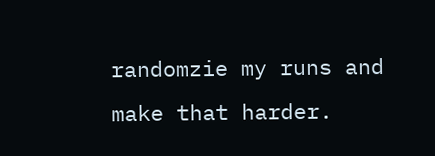randomzie my runs and make that harder.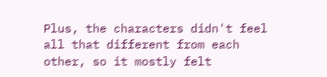Plus, the characters didn't feel all that different from each other, so it mostly felt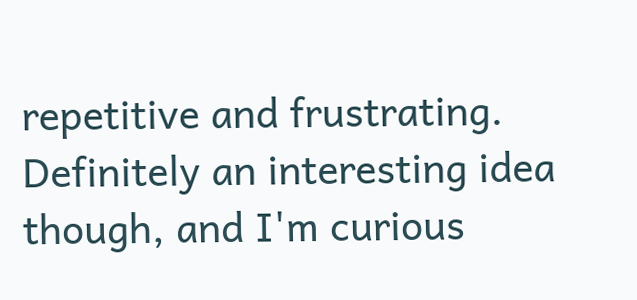repetitive and frustrating. Definitely an interesting idea though, and I'm curious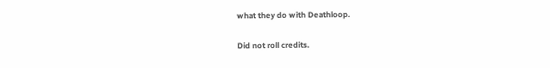what they do with Deathloop.

Did not roll credits.